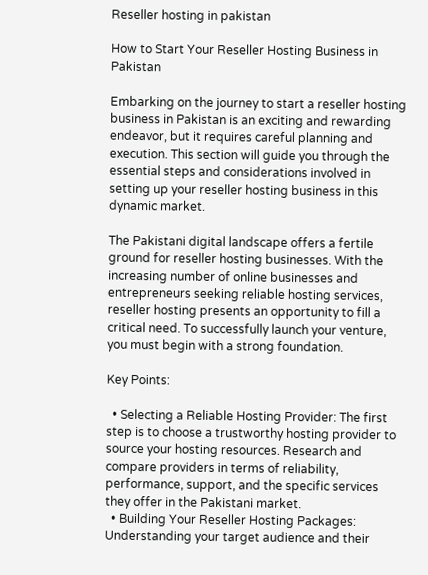Reseller hosting in pakistan

How to Start Your Reseller Hosting Business in Pakistan

Embarking on the journey to start a reseller hosting business in Pakistan is an exciting and rewarding endeavor, but it requires careful planning and execution. This section will guide you through the essential steps and considerations involved in setting up your reseller hosting business in this dynamic market.

The Pakistani digital landscape offers a fertile ground for reseller hosting businesses. With the increasing number of online businesses and entrepreneurs seeking reliable hosting services, reseller hosting presents an opportunity to fill a critical need. To successfully launch your venture, you must begin with a strong foundation.

Key Points:

  • Selecting a Reliable Hosting Provider: The first step is to choose a trustworthy hosting provider to source your hosting resources. Research and compare providers in terms of reliability, performance, support, and the specific services they offer in the Pakistani market.
  • Building Your Reseller Hosting Packages: Understanding your target audience and their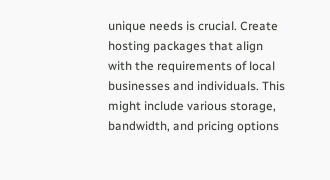unique needs is crucial. Create hosting packages that align with the requirements of local businesses and individuals. This might include various storage, bandwidth, and pricing options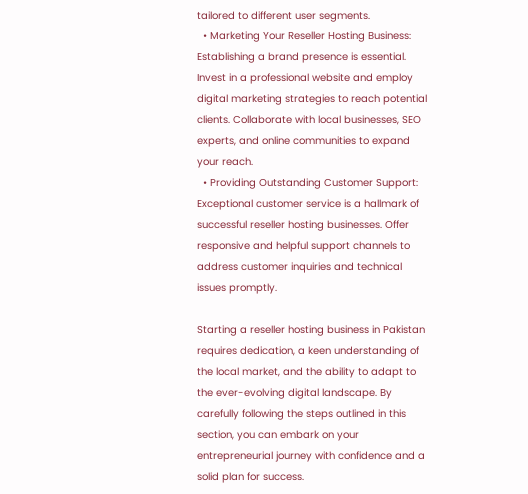tailored to different user segments.
  • Marketing Your Reseller Hosting Business: Establishing a brand presence is essential. Invest in a professional website and employ digital marketing strategies to reach potential clients. Collaborate with local businesses, SEO experts, and online communities to expand your reach.
  • Providing Outstanding Customer Support: Exceptional customer service is a hallmark of successful reseller hosting businesses. Offer responsive and helpful support channels to address customer inquiries and technical issues promptly.

Starting a reseller hosting business in Pakistan requires dedication, a keen understanding of the local market, and the ability to adapt to the ever-evolving digital landscape. By carefully following the steps outlined in this section, you can embark on your entrepreneurial journey with confidence and a solid plan for success.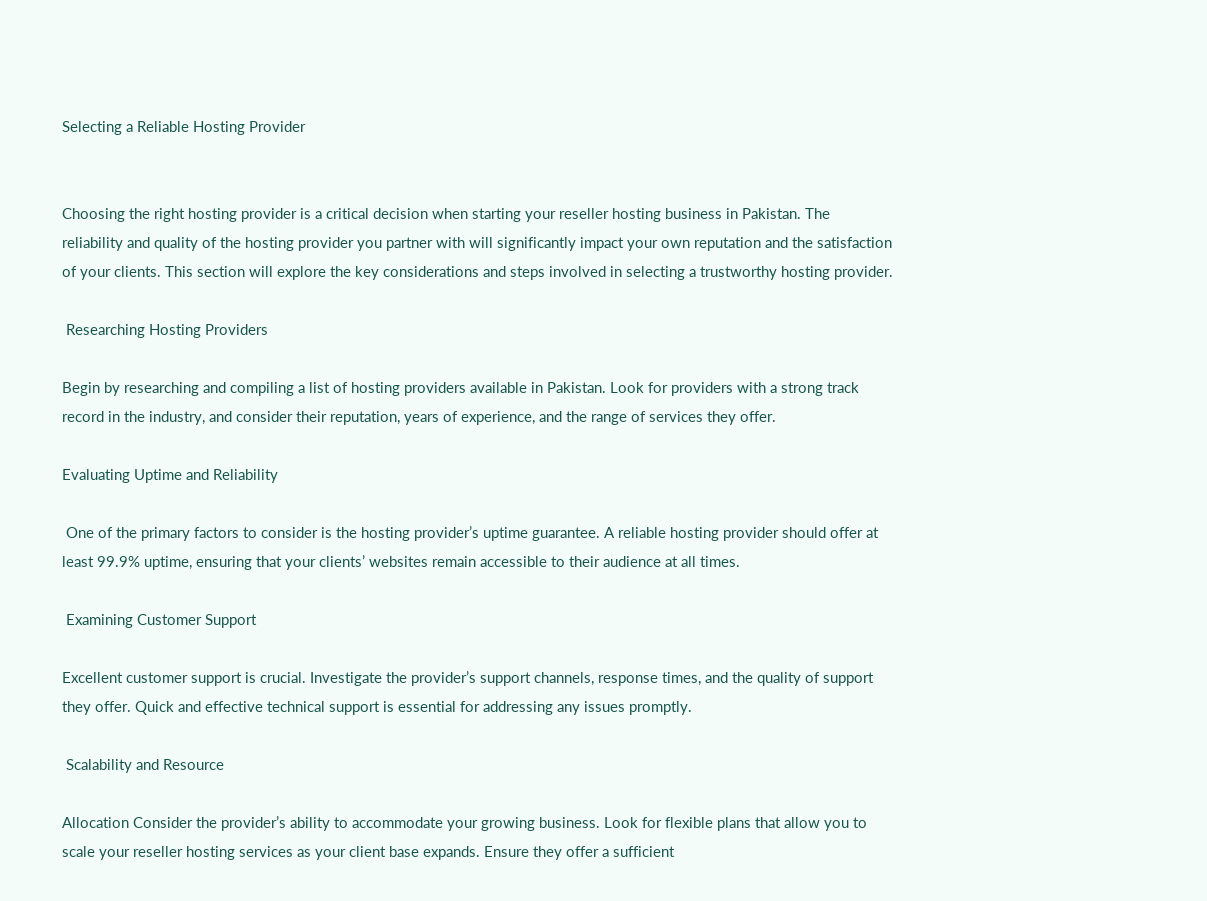Selecting a Reliable Hosting Provider


Choosing the right hosting provider is a critical decision when starting your reseller hosting business in Pakistan. The reliability and quality of the hosting provider you partner with will significantly impact your own reputation and the satisfaction of your clients. This section will explore the key considerations and steps involved in selecting a trustworthy hosting provider.

 Researching Hosting Providers

Begin by researching and compiling a list of hosting providers available in Pakistan. Look for providers with a strong track record in the industry, and consider their reputation, years of experience, and the range of services they offer.

Evaluating Uptime and Reliability

 One of the primary factors to consider is the hosting provider’s uptime guarantee. A reliable hosting provider should offer at least 99.9% uptime, ensuring that your clients’ websites remain accessible to their audience at all times.

 Examining Customer Support

Excellent customer support is crucial. Investigate the provider’s support channels, response times, and the quality of support they offer. Quick and effective technical support is essential for addressing any issues promptly.

 Scalability and Resource

Allocation Consider the provider’s ability to accommodate your growing business. Look for flexible plans that allow you to scale your reseller hosting services as your client base expands. Ensure they offer a sufficient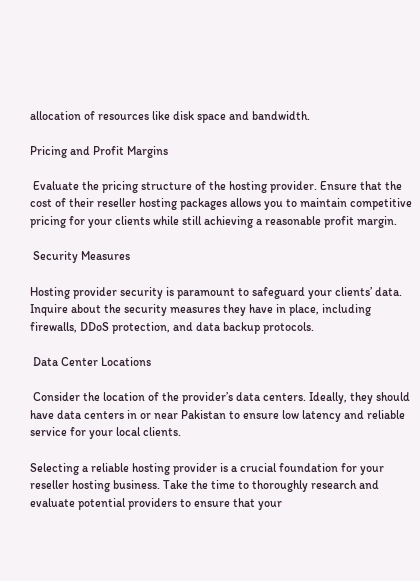allocation of resources like disk space and bandwidth.

Pricing and Profit Margins

 Evaluate the pricing structure of the hosting provider. Ensure that the cost of their reseller hosting packages allows you to maintain competitive pricing for your clients while still achieving a reasonable profit margin.

 Security Measures

Hosting provider security is paramount to safeguard your clients’ data. Inquire about the security measures they have in place, including firewalls, DDoS protection, and data backup protocols.

 Data Center Locations

 Consider the location of the provider’s data centers. Ideally, they should have data centers in or near Pakistan to ensure low latency and reliable service for your local clients.

Selecting a reliable hosting provider is a crucial foundation for your reseller hosting business. Take the time to thoroughly research and evaluate potential providers to ensure that your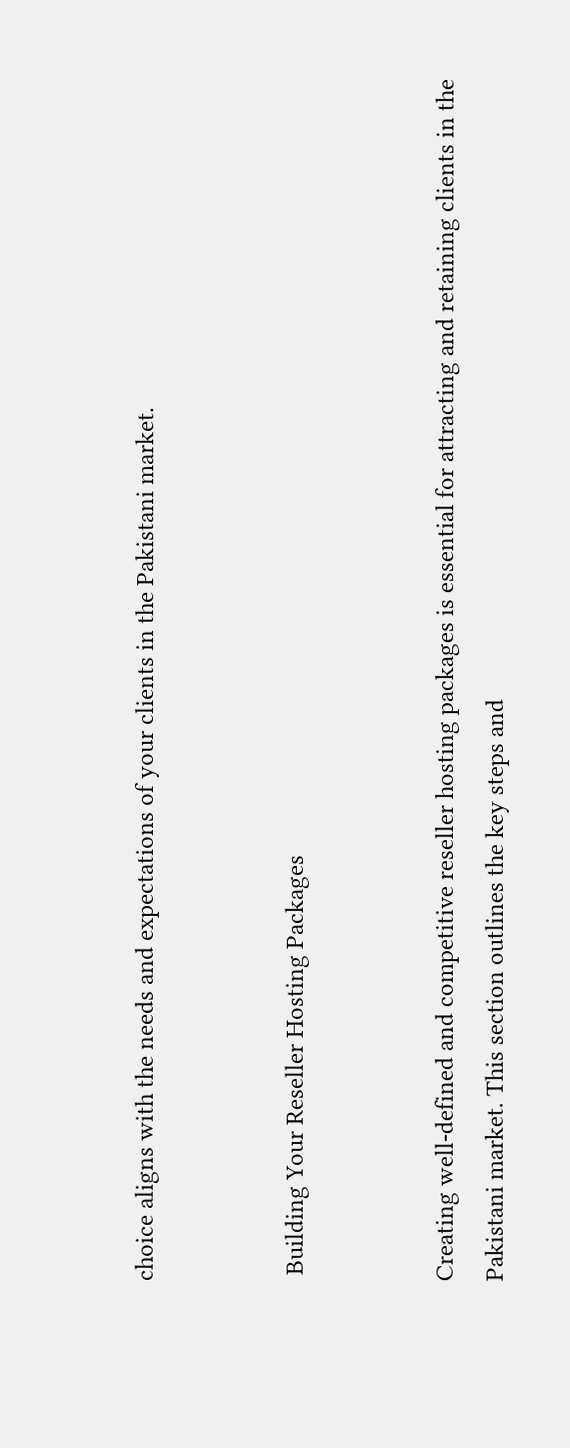choice aligns with the needs and expectations of your clients in the Pakistani market.


 Building Your Reseller Hosting Packages


Creating well-defined and competitive reseller hosting packages is essential for attracting and retaining clients in the Pakistani market. This section outlines the key steps and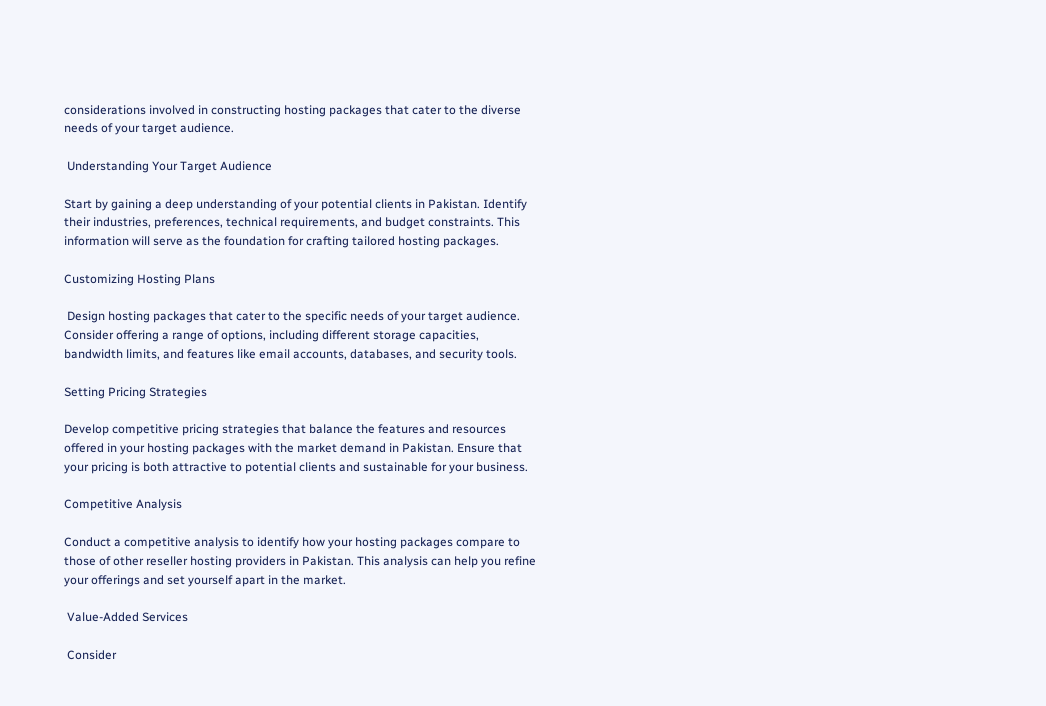considerations involved in constructing hosting packages that cater to the diverse needs of your target audience.

 Understanding Your Target Audience

Start by gaining a deep understanding of your potential clients in Pakistan. Identify their industries, preferences, technical requirements, and budget constraints. This information will serve as the foundation for crafting tailored hosting packages.

Customizing Hosting Plans

 Design hosting packages that cater to the specific needs of your target audience. Consider offering a range of options, including different storage capacities, bandwidth limits, and features like email accounts, databases, and security tools.

Setting Pricing Strategies

Develop competitive pricing strategies that balance the features and resources offered in your hosting packages with the market demand in Pakistan. Ensure that your pricing is both attractive to potential clients and sustainable for your business.

Competitive Analysis

Conduct a competitive analysis to identify how your hosting packages compare to those of other reseller hosting providers in Pakistan. This analysis can help you refine your offerings and set yourself apart in the market.

 Value-Added Services

 Consider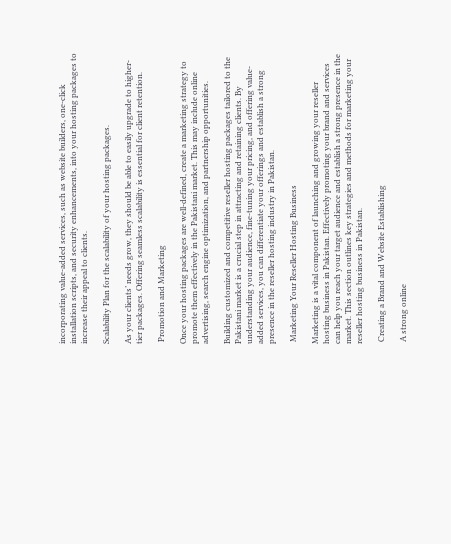incorporating value-added services, such as website builders, one-click installation scripts, and security enhancements, into your hosting packages to increase their appeal to clients.

Scalability Plan for the scalability of your hosting packages.

As your clients’ needs grow, they should be able to easily upgrade to higher-tier packages. Offering seamless scalability is essential for client retention.

 Promotion and Marketing

Once your hosting packages are well-defined, create a marketing strategy to promote them effectively in the Pakistani market. This may include online advertising, search engine optimization, and partnership opportunities.

Building customized and competitive reseller hosting packages tailored to the Pakistani market is a crucial step in attracting and retaining clients. By understanding your audience, fine-tuning your pricing, and offering value-added services, you can differentiate your offerings and establish a strong presence in the reseller hosting industry in Pakistan.

 Marketing Your Reseller Hosting Business

Marketing is a vital component of launching and growing your reseller hosting business in Pakistan. Effectively promoting your brand and services can help you reach your target audience and establish a strong presence in the market. This section outlines key strategies and methods for marketing your reseller hosting business in Pakistan.

 Creating a Brand and Website Establishing

 A strong online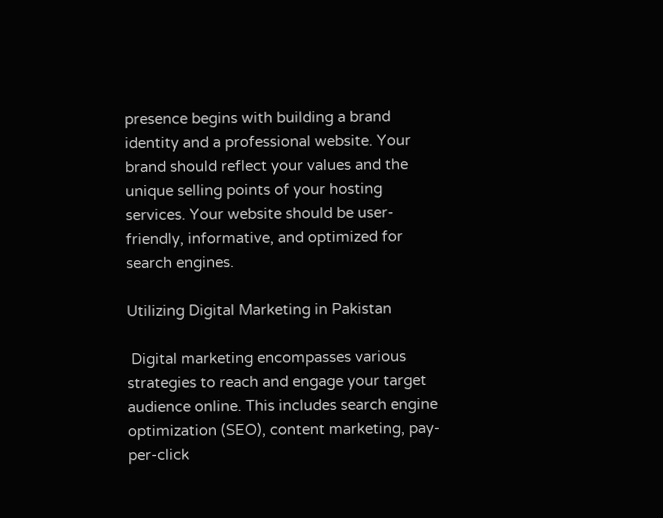presence begins with building a brand identity and a professional website. Your brand should reflect your values and the unique selling points of your hosting services. Your website should be user-friendly, informative, and optimized for search engines.

Utilizing Digital Marketing in Pakistan

 Digital marketing encompasses various strategies to reach and engage your target audience online. This includes search engine optimization (SEO), content marketing, pay-per-click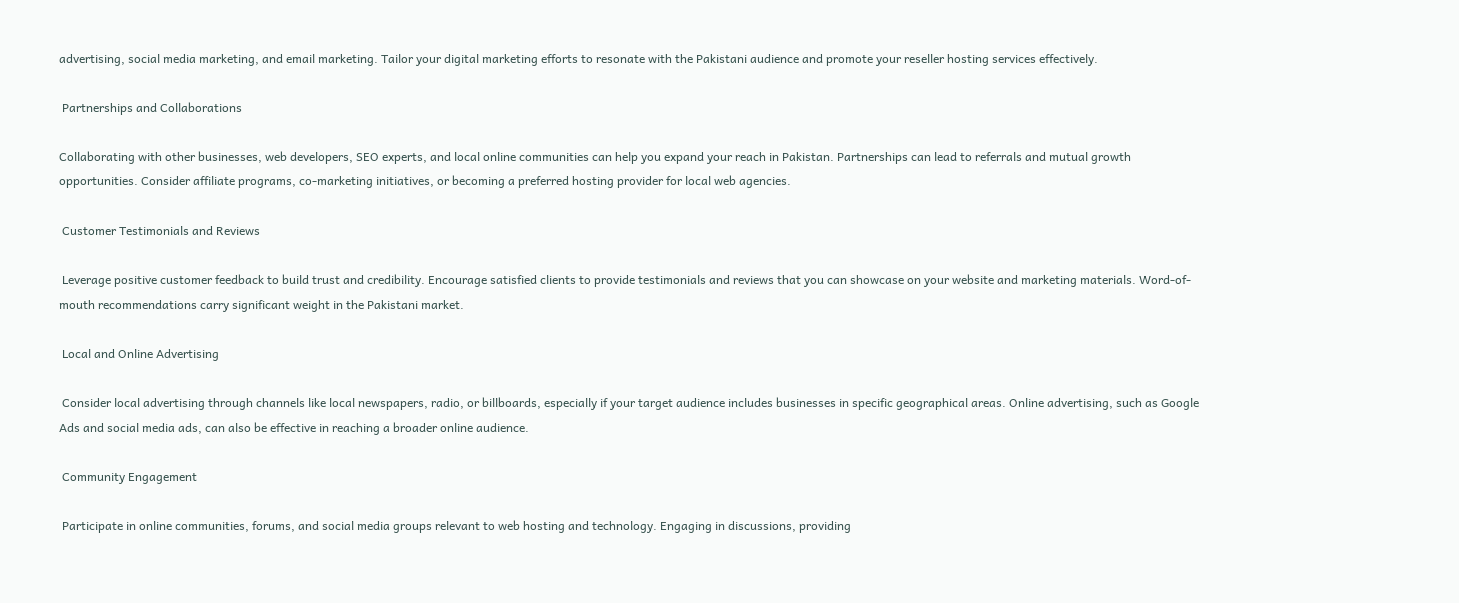advertising, social media marketing, and email marketing. Tailor your digital marketing efforts to resonate with the Pakistani audience and promote your reseller hosting services effectively.

 Partnerships and Collaborations

Collaborating with other businesses, web developers, SEO experts, and local online communities can help you expand your reach in Pakistan. Partnerships can lead to referrals and mutual growth opportunities. Consider affiliate programs, co-marketing initiatives, or becoming a preferred hosting provider for local web agencies.

 Customer Testimonials and Reviews

 Leverage positive customer feedback to build trust and credibility. Encourage satisfied clients to provide testimonials and reviews that you can showcase on your website and marketing materials. Word-of-mouth recommendations carry significant weight in the Pakistani market.

 Local and Online Advertising

 Consider local advertising through channels like local newspapers, radio, or billboards, especially if your target audience includes businesses in specific geographical areas. Online advertising, such as Google Ads and social media ads, can also be effective in reaching a broader online audience.

 Community Engagement

 Participate in online communities, forums, and social media groups relevant to web hosting and technology. Engaging in discussions, providing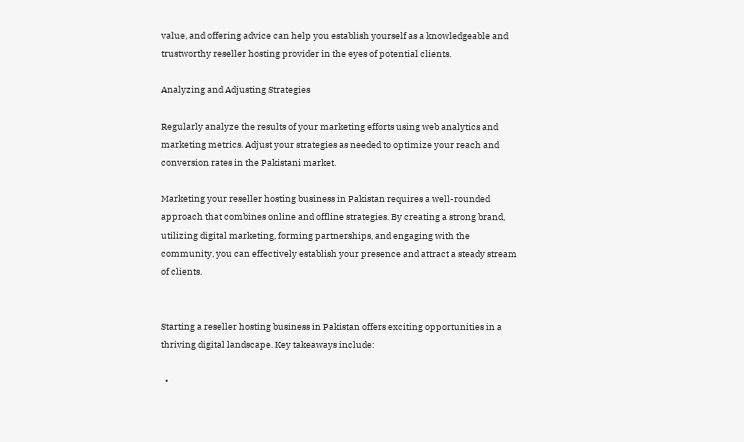value, and offering advice can help you establish yourself as a knowledgeable and trustworthy reseller hosting provider in the eyes of potential clients.

Analyzing and Adjusting Strategies

Regularly analyze the results of your marketing efforts using web analytics and marketing metrics. Adjust your strategies as needed to optimize your reach and conversion rates in the Pakistani market.

Marketing your reseller hosting business in Pakistan requires a well-rounded approach that combines online and offline strategies. By creating a strong brand, utilizing digital marketing, forming partnerships, and engaging with the community, you can effectively establish your presence and attract a steady stream of clients.


Starting a reseller hosting business in Pakistan offers exciting opportunities in a thriving digital landscape. Key takeaways include:

  •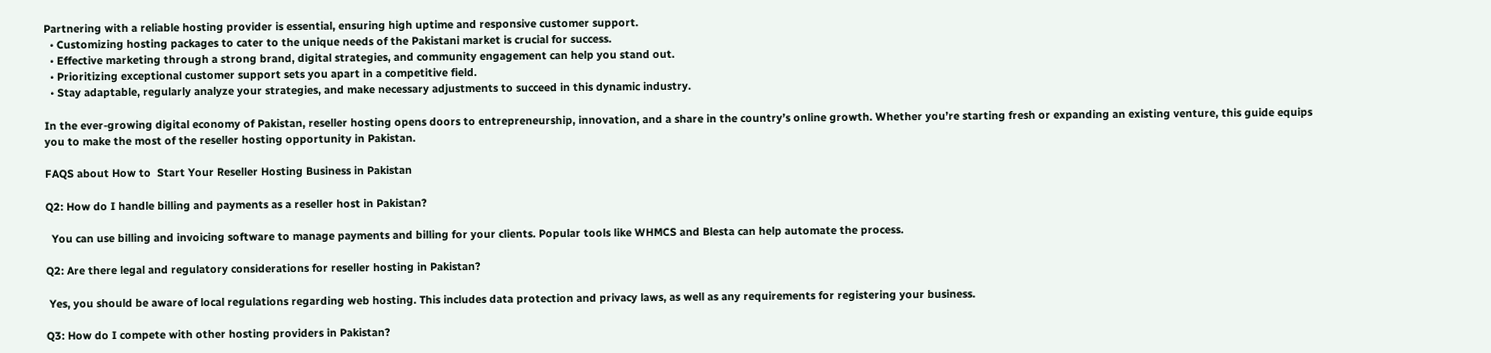Partnering with a reliable hosting provider is essential, ensuring high uptime and responsive customer support.
  • Customizing hosting packages to cater to the unique needs of the Pakistani market is crucial for success.
  • Effective marketing through a strong brand, digital strategies, and community engagement can help you stand out.
  • Prioritizing exceptional customer support sets you apart in a competitive field.
  • Stay adaptable, regularly analyze your strategies, and make necessary adjustments to succeed in this dynamic industry.

In the ever-growing digital economy of Pakistan, reseller hosting opens doors to entrepreneurship, innovation, and a share in the country’s online growth. Whether you’re starting fresh or expanding an existing venture, this guide equips you to make the most of the reseller hosting opportunity in Pakistan.

FAQS about How to  Start Your Reseller Hosting Business in Pakistan

Q2: How do I handle billing and payments as a reseller host in Pakistan?

  You can use billing and invoicing software to manage payments and billing for your clients. Popular tools like WHMCS and Blesta can help automate the process.

Q2: Are there legal and regulatory considerations for reseller hosting in Pakistan?

 Yes, you should be aware of local regulations regarding web hosting. This includes data protection and privacy laws, as well as any requirements for registering your business.

Q3: How do I compete with other hosting providers in Pakistan?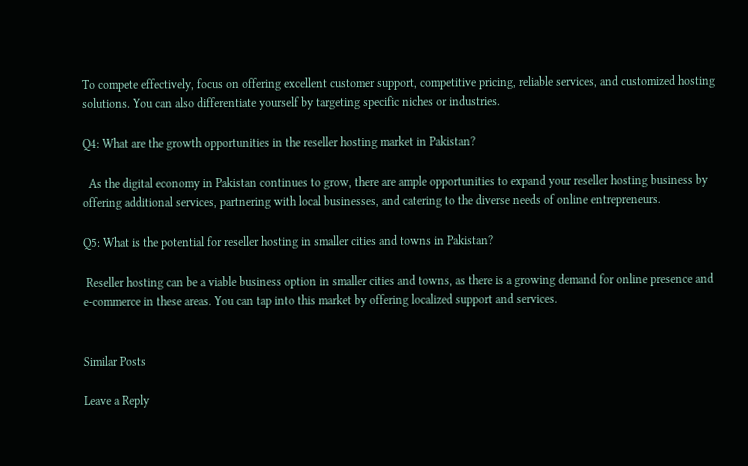To compete effectively, focus on offering excellent customer support, competitive pricing, reliable services, and customized hosting solutions. You can also differentiate yourself by targeting specific niches or industries.

Q4: What are the growth opportunities in the reseller hosting market in Pakistan?

  As the digital economy in Pakistan continues to grow, there are ample opportunities to expand your reseller hosting business by offering additional services, partnering with local businesses, and catering to the diverse needs of online entrepreneurs.

Q5: What is the potential for reseller hosting in smaller cities and towns in Pakistan?

 Reseller hosting can be a viable business option in smaller cities and towns, as there is a growing demand for online presence and e-commerce in these areas. You can tap into this market by offering localized support and services.


Similar Posts

Leave a Reply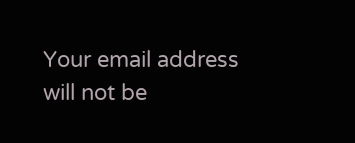Your email address will not be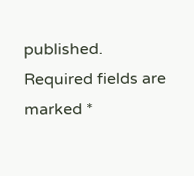published. Required fields are marked *